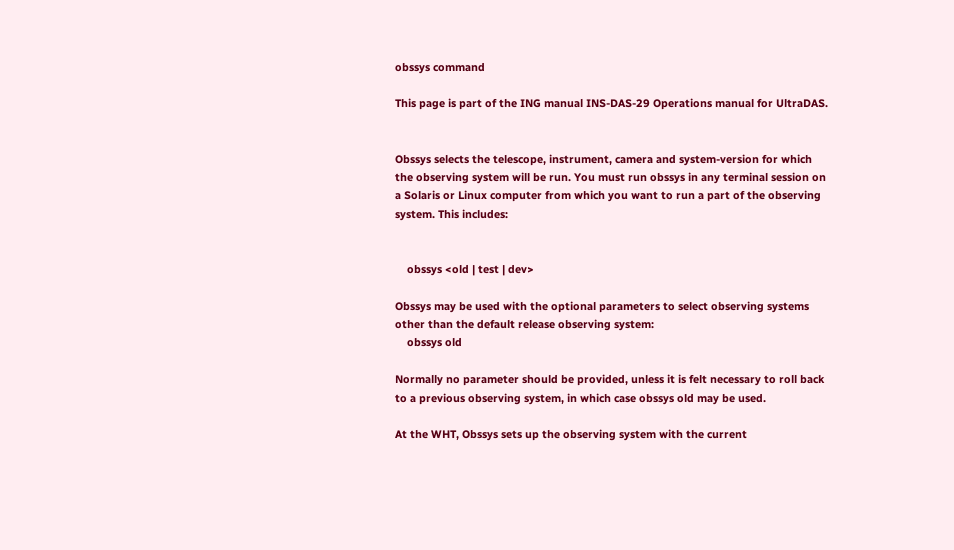obssys command

This page is part of the ING manual INS-DAS-29 Operations manual for UltraDAS.


Obssys selects the telescope, instrument, camera and system-version for which the observing system will be run. You must run obssys in any terminal session on a Solaris or Linux computer from which you want to run a part of the observing system. This includes:


    obssys <old | test | dev>

Obssys may be used with the optional parameters to select observing systems other than the default release observing system:
    obssys old

Normally no parameter should be provided, unless it is felt necessary to roll back to a previous observing system, in which case obssys old may be used.

At the WHT, Obssys sets up the observing system with the current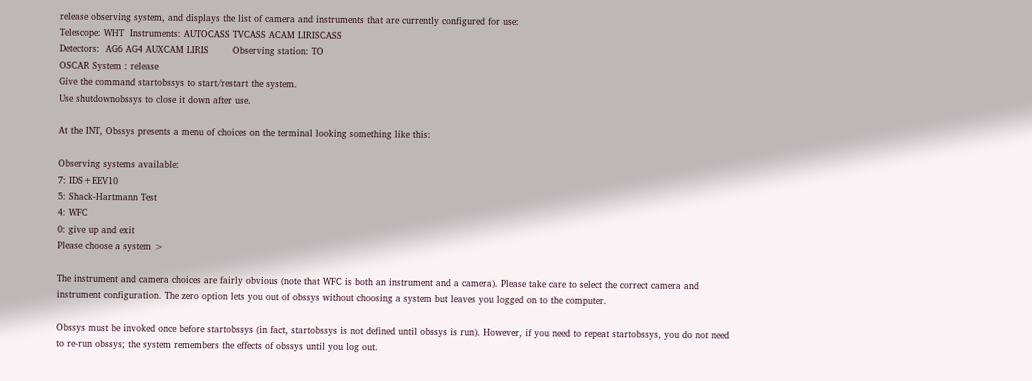release observing system, and displays the list of camera and instruments that are currently configured for use:
Telescope: WHT  Instruments: AUTOCASS TVCASS ACAM LIRISCASS
Detectors:  AG6 AG4 AUXCAM LIRIS        Observing station: TO
OSCAR System : release
Give the command startobssys to start/restart the system.
Use shutdownobssys to close it down after use.

At the INT, Obssys presents a menu of choices on the terminal looking something like this:

Observing systems available:
7: IDS+EEV10
5: Shack-Hartmann Test
4: WFC
0: give up and exit
Please choose a system >

The instrument and camera choices are fairly obvious (note that WFC is both an instrument and a camera). Please take care to select the correct camera and instrument configuration. The zero option lets you out of obssys without choosing a system but leaves you logged on to the computer.

Obssys must be invoked once before startobssys (in fact, startobssys is not defined until obssys is run). However, if you need to repeat startobssys, you do not need to re-run obssys; the system remembers the effects of obssys until you log out.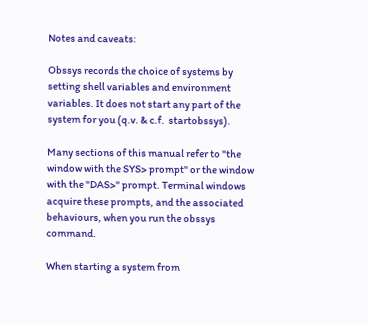Notes and caveats:

Obssys records the choice of systems by setting shell variables and environment variables. It does not start any part of the system for you (q.v. & c.f.  startobssys).

Many sections of this manual refer to "the window with the SYS> prompt" or the window with the "DAS>" prompt. Terminal windows acquire these prompts, and the associated behaviours, when you run the obssys command.

When starting a system from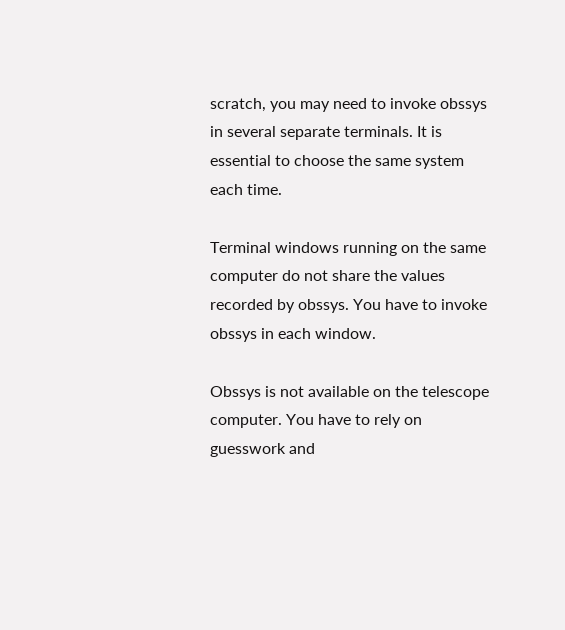scratch, you may need to invoke obssys in several separate terminals. It is essential to choose the same system each time.

Terminal windows running on the same computer do not share the values recorded by obssys. You have to invoke obssys in each window.

Obssys is not available on the telescope computer. You have to rely on guesswork and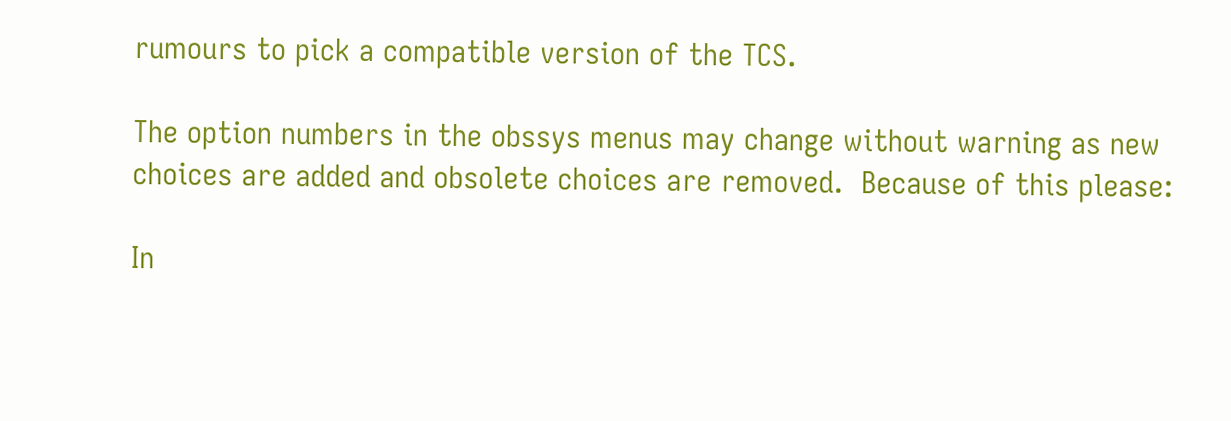rumours to pick a compatible version of the TCS.

The option numbers in the obssys menus may change without warning as new choices are added and obsolete choices are removed.  Because of this please:

In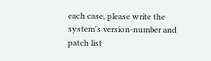each case, please write the system's version-number and patch list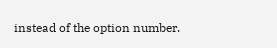instead of the option number.